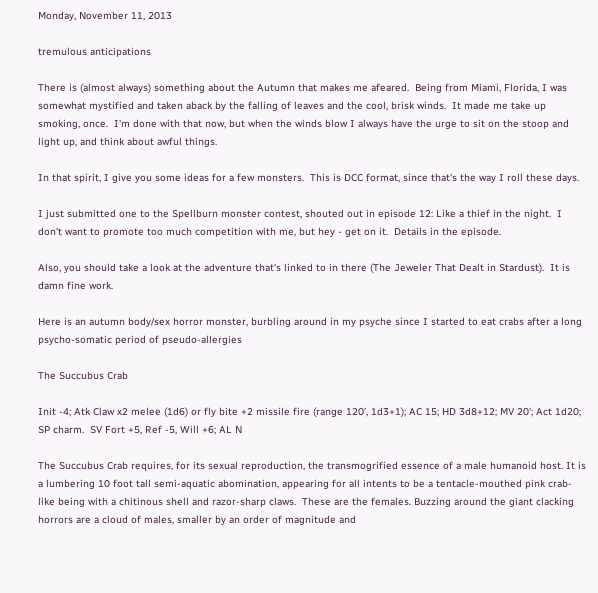Monday, November 11, 2013

tremulous anticipations

There is (almost always) something about the Autumn that makes me afeared.  Being from Miami, Florida, I was somewhat mystified and taken aback by the falling of leaves and the cool, brisk winds.  It made me take up smoking, once.  I'm done with that now, but when the winds blow I always have the urge to sit on the stoop and light up, and think about awful things.

In that spirit, I give you some ideas for a few monsters.  This is DCC format, since that's the way I roll these days.

I just submitted one to the Spellburn monster contest, shouted out in episode 12: Like a thief in the night.  I don't want to promote too much competition with me, but hey - get on it.  Details in the episode.

Also, you should take a look at the adventure that's linked to in there (The Jeweler That Dealt in Stardust).  It is damn fine work.

Here is an autumn body/sex horror monster, burbling around in my psyche since I started to eat crabs after a long psycho-somatic period of pseudo-allergies

The Succubus Crab

Init -4; Atk Claw x2 melee (1d6) or fly bite +2 missile fire (range 120’, 1d3+1); AC 15; HD 3d8+12; MV 20’; Act 1d20; SP charm.  SV Fort +5, Ref -5, Will +6; AL N

The Succubus Crab requires, for its sexual reproduction, the transmogrified essence of a male humanoid host. It is a lumbering 10 foot tall semi-aquatic abomination, appearing for all intents to be a tentacle-mouthed pink crab-like being with a chitinous shell and razor-sharp claws.  These are the females. Buzzing around the giant clacking horrors are a cloud of males, smaller by an order of magnitude and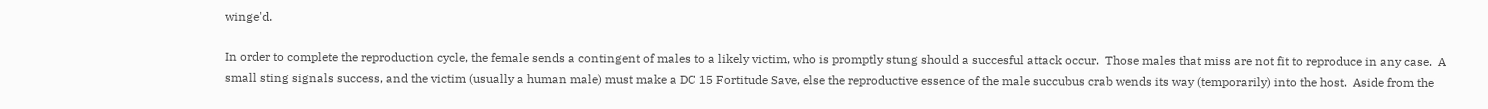winge'd.

In order to complete the reproduction cycle, the female sends a contingent of males to a likely victim, who is promptly stung should a succesful attack occur.  Those males that miss are not fit to reproduce in any case.  A small sting signals success, and the victim (usually a human male) must make a DC 15 Fortitude Save, else the reproductive essence of the male succubus crab wends its way (temporarily) into the host.  Aside from the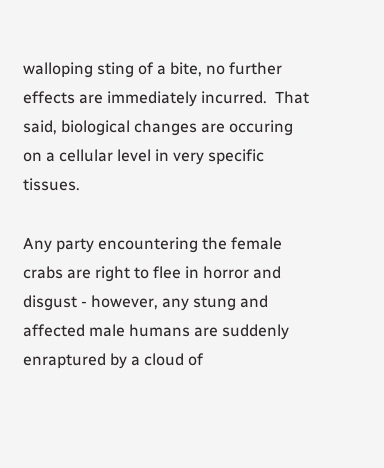walloping sting of a bite, no further effects are immediately incurred.  That said, biological changes are occuring on a cellular level in very specific tissues.

Any party encountering the female crabs are right to flee in horror and disgust - however, any stung and affected male humans are suddenly enraptured by a cloud of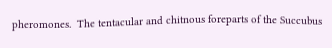pheromones.  The tentacular and chitnous foreparts of the Succubus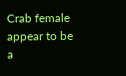Crab female appear to be a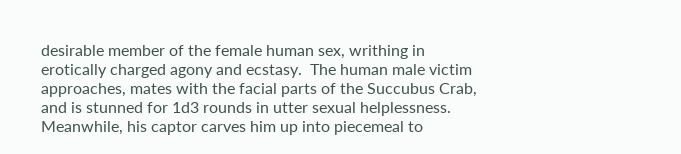desirable member of the female human sex, writhing in erotically charged agony and ecstasy.  The human male victim approaches, mates with the facial parts of the Succubus Crab, and is stunned for 1d3 rounds in utter sexual helplessness.  Meanwhile, his captor carves him up into piecemeal to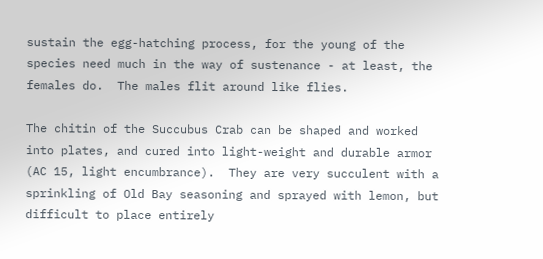sustain the egg-hatching process, for the young of the species need much in the way of sustenance - at least, the females do.  The males flit around like flies.

The chitin of the Succubus Crab can be shaped and worked into plates, and cured into light-weight and durable armor (AC 15, light encumbrance).  They are very succulent with a sprinkling of Old Bay seasoning and sprayed with lemon, but difficult to place entirely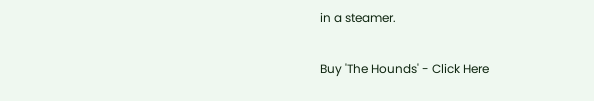in a steamer.

Buy 'The Hounds' - Click Here